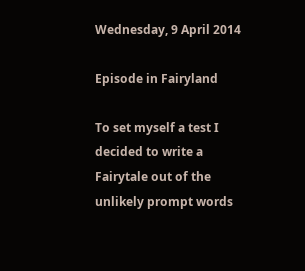Wednesday, 9 April 2014

Episode in Fairyland

To set myself a test I decided to write a Fairytale out of the unlikely prompt words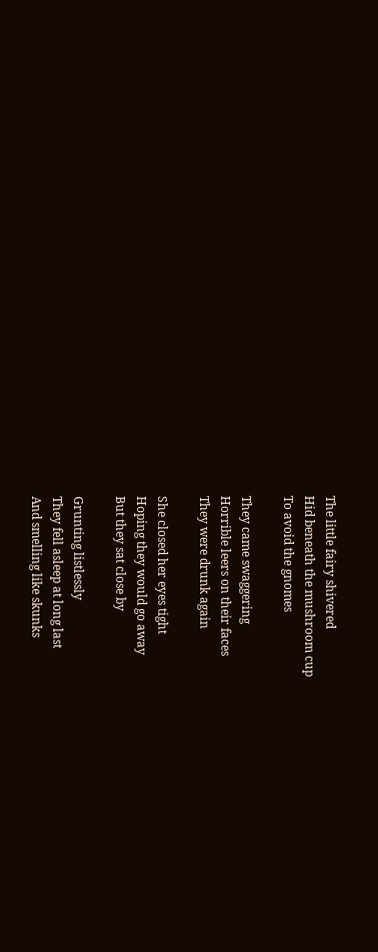The little fairy shivered
Hid beneath the mushroom cup
To avoid the gnomes

They came swaggering
Horrible leers on their faces
They were drunk again

She closed her eyes tight
Hoping they would go away
But they sat close by

Grunting listlessly
They fell asleep at long last
And smelling like skunks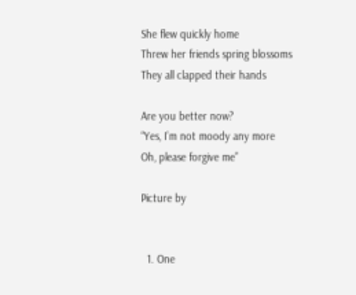She flew quickly home
Threw her friends spring blossoms
They all clapped their hands

Are you better now?
“Yes, I’m not moody any more
Oh, please forgive me”

Picture by


  1. One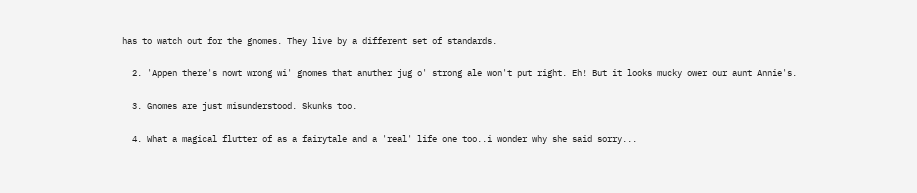has to watch out for the gnomes. They live by a different set of standards.

  2. 'Appen there's nowt wrong wi' gnomes that anuther jug o' strong ale won't put right. Eh! But it looks mucky ower our aunt Annie's.

  3. Gnomes are just misunderstood. Skunks too.

  4. What a magical flutter of as a fairytale and a 'real' life one too..i wonder why she said sorry...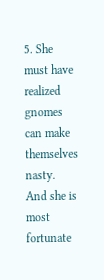5. She must have realized gnomes can make themselves nasty. And she is most fortunate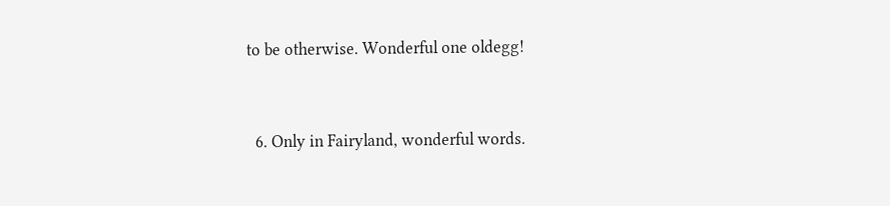to be otherwise. Wonderful one oldegg!


  6. Only in Fairyland, wonderful words.